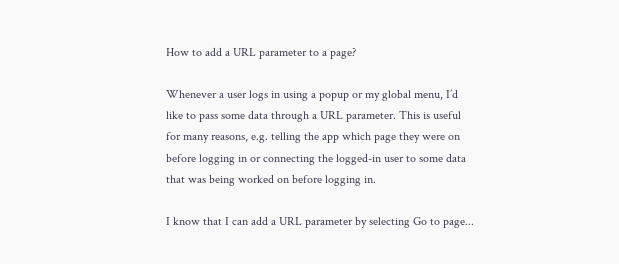How to add a URL parameter to a page?

Whenever a user logs in using a popup or my global menu, I’d like to pass some data through a URL parameter. This is useful for many reasons, e.g. telling the app which page they were on before logging in or connecting the logged-in user to some data that was being worked on before logging in.

I know that I can add a URL parameter by selecting Go to page...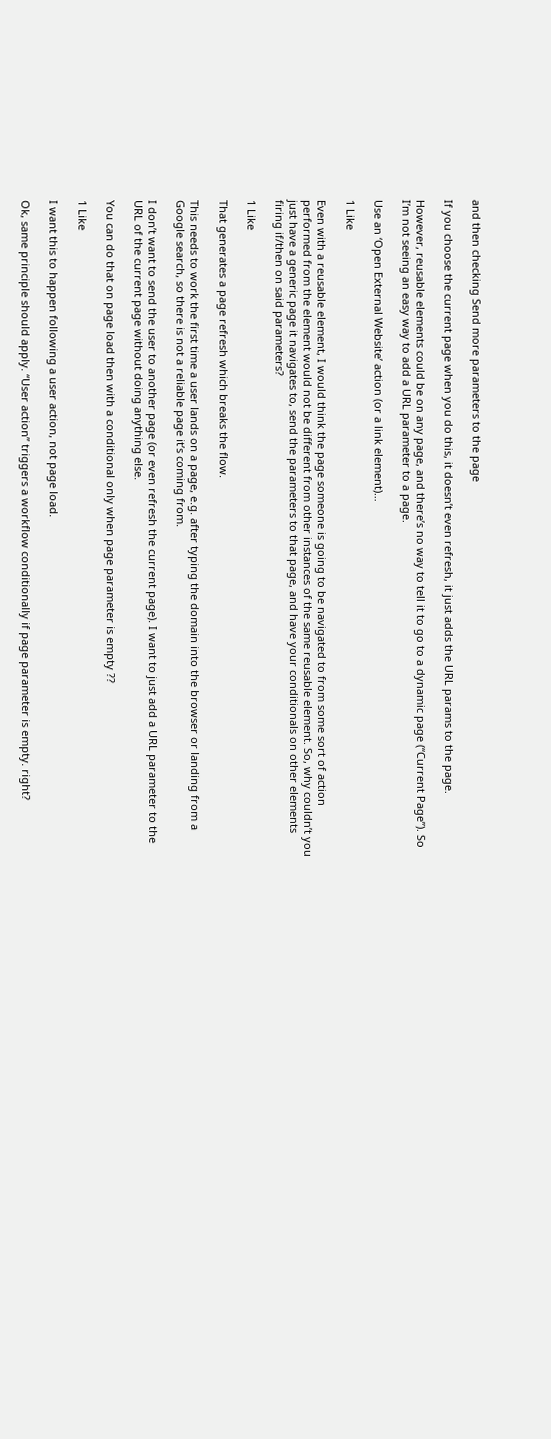and then checking Send more parameters to the page

If you choose the current page when you do this, it doesn’t even refresh, it just adds the URL params to the page.

However, reusable elements could be on any page, and there’s no way to tell it to go to a dynamic page (“Current Page”). So I’m not seeing an easy way to add a URL parameter to a page.

Use an ‘Open External Website’ action (or a link element)…

1 Like

Even with a reusable element, I would think the page someone is going to be navigated to from some sort of action performed from the element would not be different from other instances of the same reusable element. So, why couldn’t you just have a generic page it navigates to, send the parameters to that page, and have your conditionals on other elements firing if/then on said parameters?

1 Like

That generates a page refresh which breaks the flow.

This needs to work the first time a user lands on a page, e.g. after typing the domain into the browser or landing from a Google search, so there is not a reliable page it’s coming from.

I don’t want to send the user to another page (or even refresh the current page). I want to just add a URL parameter to the URL of the current page without doing anything else.

You can do that on page load then with a conditional only when page parameter is empty ??

1 Like

I want this to happen following a user action, not page load.

Ok, same principle should apply. “User action” triggers a workflow conditionally if page parameter is empty. right?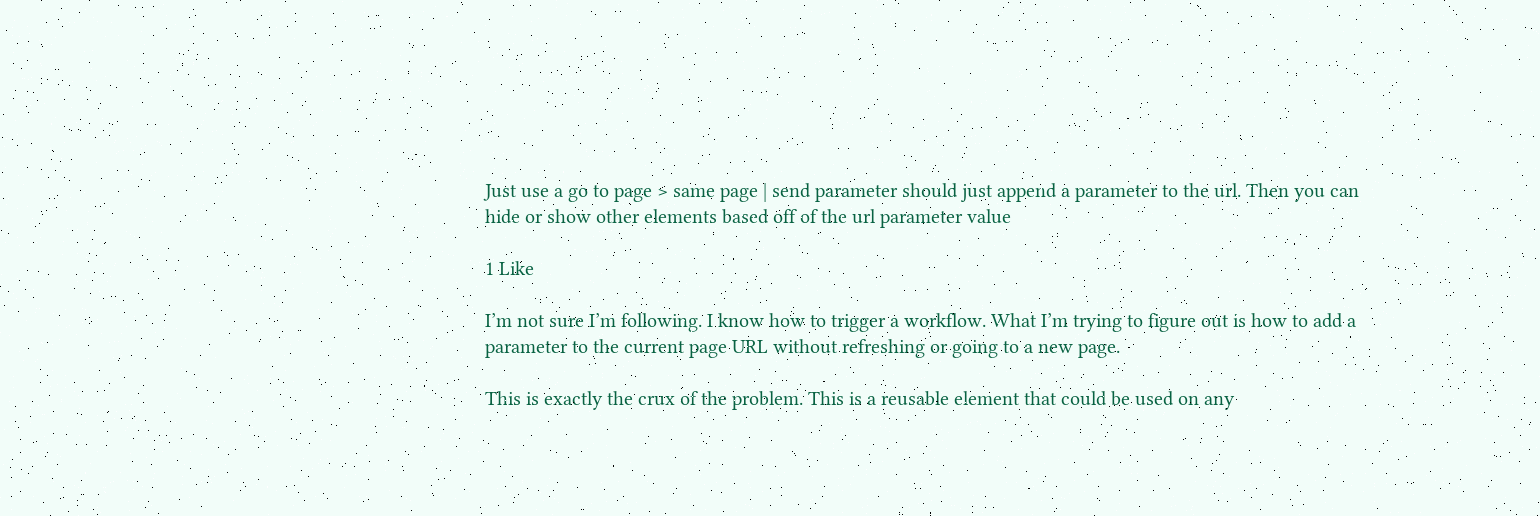Just use a go to page > same page | send parameter should just append a parameter to the url. Then you can hide or show other elements based off of the url parameter value

1 Like

I’m not sure I’m following. I know how to trigger a workflow. What I’m trying to figure out is how to add a parameter to the current page URL without refreshing or going to a new page.

This is exactly the crux of the problem. This is a reusable element that could be used on any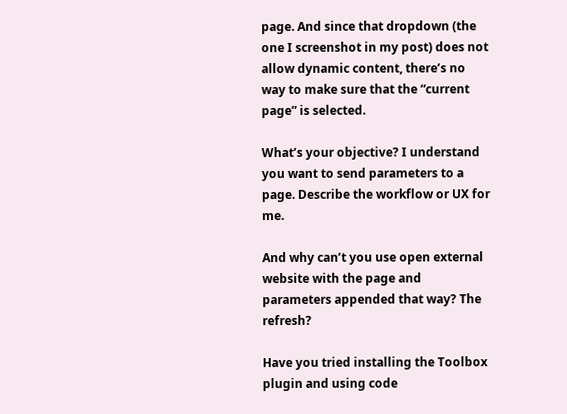page. And since that dropdown (the one I screenshot in my post) does not allow dynamic content, there’s no way to make sure that the “current page” is selected.

What’s your objective? I understand you want to send parameters to a page. Describe the workflow or UX for me.

And why can’t you use open external website with the page and parameters appended that way? The refresh?

Have you tried installing the Toolbox plugin and using code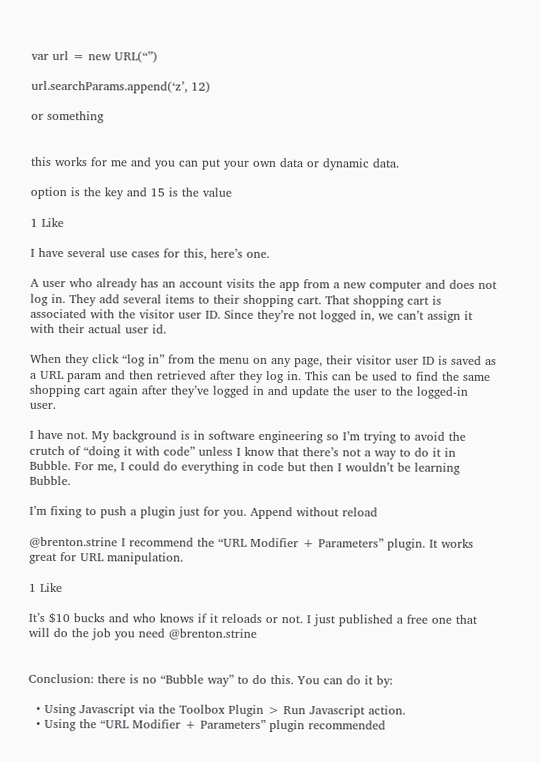var url = new URL(“”)

url.searchParams.append(‘z’, 12)

or something


this works for me and you can put your own data or dynamic data.

option is the key and 15 is the value

1 Like

I have several use cases for this, here’s one.

A user who already has an account visits the app from a new computer and does not log in. They add several items to their shopping cart. That shopping cart is associated with the visitor user ID. Since they’re not logged in, we can’t assign it with their actual user id.

When they click “log in” from the menu on any page, their visitor user ID is saved as a URL param and then retrieved after they log in. This can be used to find the same shopping cart again after they’ve logged in and update the user to the logged-in user.

I have not. My background is in software engineering so I’m trying to avoid the crutch of “doing it with code” unless I know that there’s not a way to do it in Bubble. For me, I could do everything in code but then I wouldn’t be learning Bubble.

I’m fixing to push a plugin just for you. Append without reload

@brenton.strine I recommend the “URL Modifier + Parameters” plugin. It works great for URL manipulation.

1 Like

It’s $10 bucks and who knows if it reloads or not. I just published a free one that will do the job you need @brenton.strine


Conclusion: there is no “Bubble way” to do this. You can do it by:

  • Using Javascript via the Toolbox Plugin > Run Javascript action.
  • Using the “URL Modifier + Parameters” plugin recommended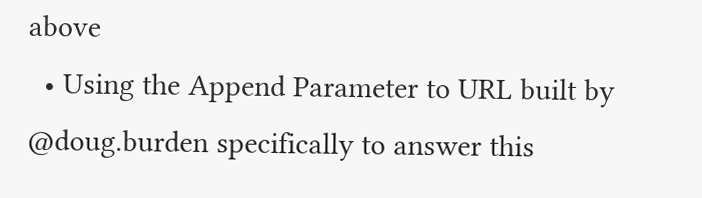above
  • Using the Append Parameter to URL built by @doug.burden specifically to answer this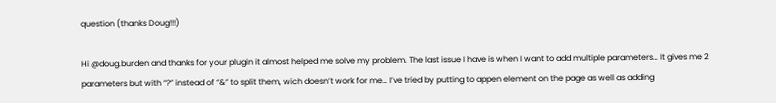question (thanks Doug!!!)

Hi @doug.burden and thanks for your plugin it almost helped me solve my problem. The last issue I have is when I want to add multiple parameters… It gives me 2 parameters but with “?” instead of “&” to split them, wich doesn’t work for me… I’ve tried by putting to appen element on the page as well as adding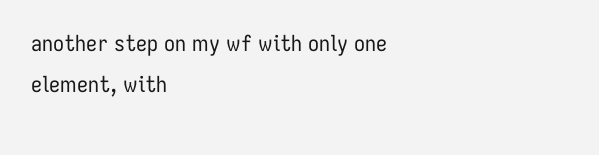another step on my wf with only one element, with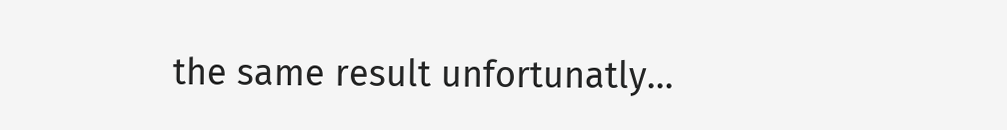the same result unfortunatly…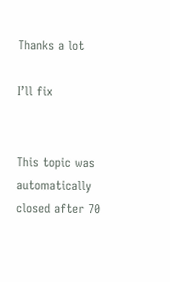Thanks a lot

I’ll fix


This topic was automatically closed after 70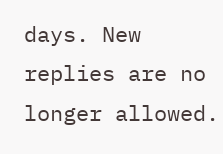days. New replies are no longer allowed.